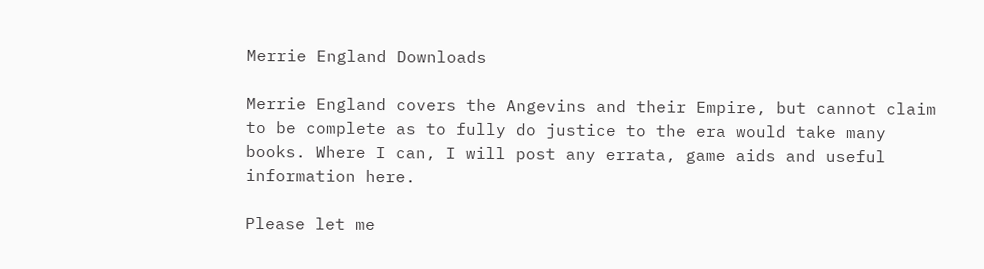Merrie England Downloads

Merrie England covers the Angevins and their Empire, but cannot claim to be complete as to fully do justice to the era would take many books. Where I can, I will post any errata, game aids and useful information here.

Please let me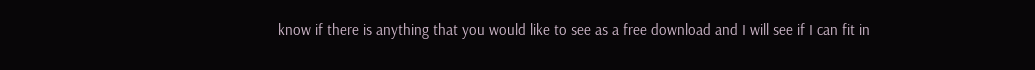know if there is anything that you would like to see as a free download and I will see if I can fit in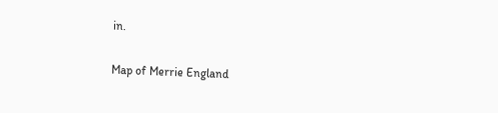in.

Map of Merrie England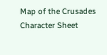Map of the Crusades
Character Sheet